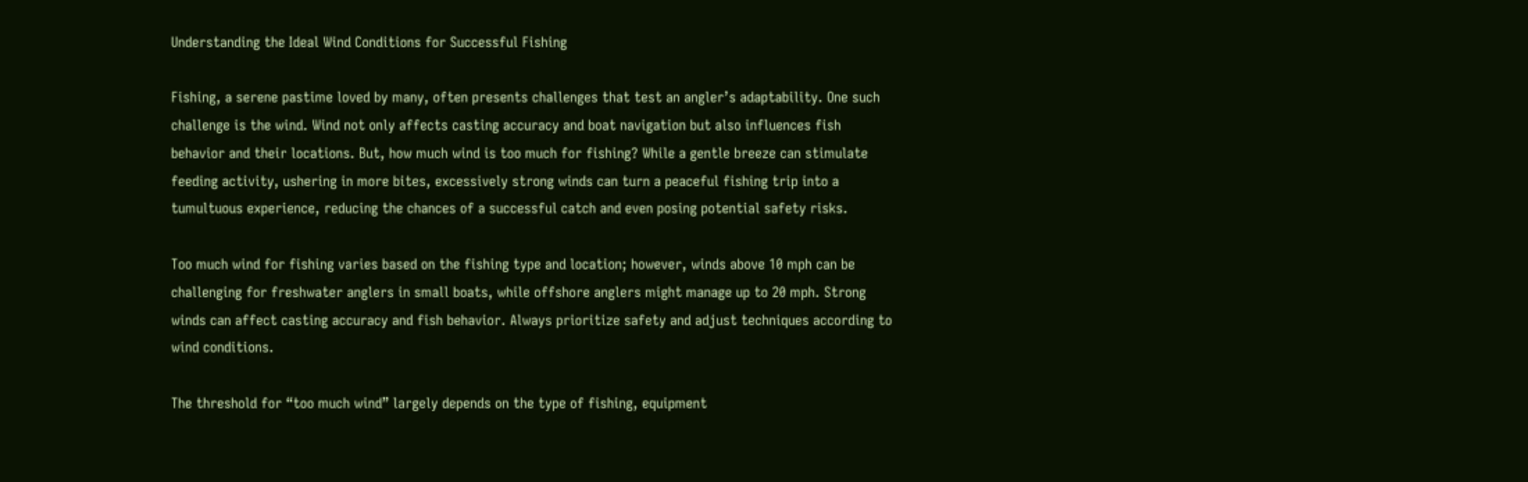Understanding the Ideal Wind Conditions for Successful Fishing

Fishing, a serene pastime loved by many, often presents challenges that test an angler’s adaptability. One such challenge is the wind. Wind not only affects casting accuracy and boat navigation but also influences fish behavior and their locations. But, how much wind is too much for fishing? While a gentle breeze can stimulate feeding activity, ushering in more bites, excessively strong winds can turn a peaceful fishing trip into a tumultuous experience, reducing the chances of a successful catch and even posing potential safety risks.

Too much wind for fishing varies based on the fishing type and location; however, winds above 10 mph can be challenging for freshwater anglers in small boats, while offshore anglers might manage up to 20 mph. Strong winds can affect casting accuracy and fish behavior. Always prioritize safety and adjust techniques according to wind conditions.

The threshold for “too much wind” largely depends on the type of fishing, equipment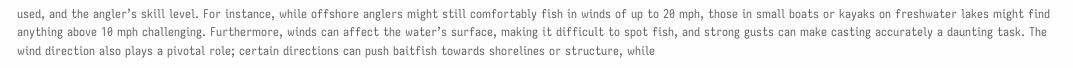used, and the angler’s skill level. For instance, while offshore anglers might still comfortably fish in winds of up to 20 mph, those in small boats or kayaks on freshwater lakes might find anything above 10 mph challenging. Furthermore, winds can affect the water’s surface, making it difficult to spot fish, and strong gusts can make casting accurately a daunting task. The wind direction also plays a pivotal role; certain directions can push baitfish towards shorelines or structure, while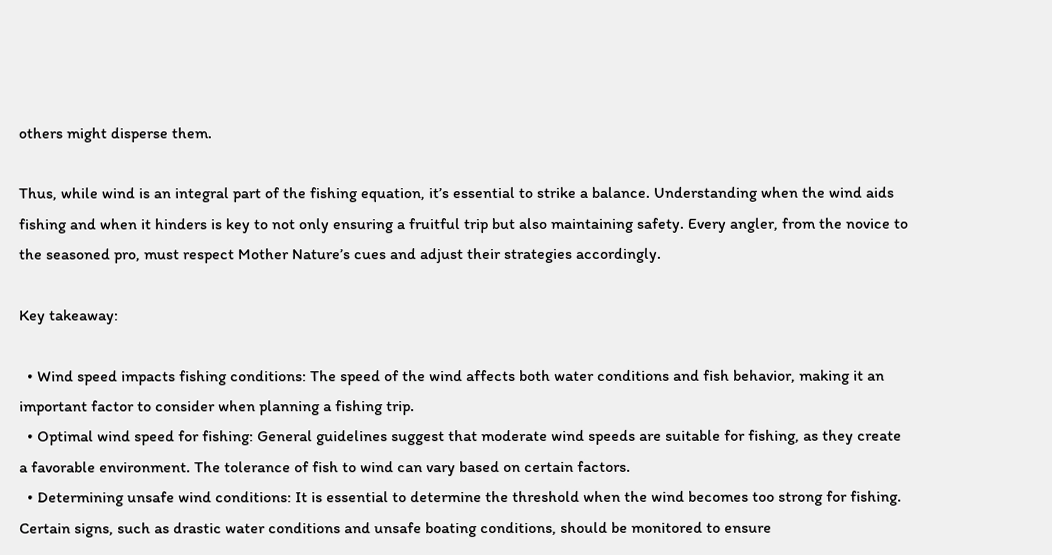others might disperse them.

Thus, while wind is an integral part of the fishing equation, it’s essential to strike a balance. Understanding when the wind aids fishing and when it hinders is key to not only ensuring a fruitful trip but also maintaining safety. Every angler, from the novice to the seasoned pro, must respect Mother Nature’s cues and adjust their strategies accordingly.

Key takeaway:

  • Wind speed impacts fishing conditions: The speed of the wind affects both water conditions and fish behavior, making it an important factor to consider when planning a fishing trip.
  • Optimal wind speed for fishing: General guidelines suggest that moderate wind speeds are suitable for fishing, as they create a favorable environment. The tolerance of fish to wind can vary based on certain factors.
  • Determining unsafe wind conditions: It is essential to determine the threshold when the wind becomes too strong for fishing. Certain signs, such as drastic water conditions and unsafe boating conditions, should be monitored to ensure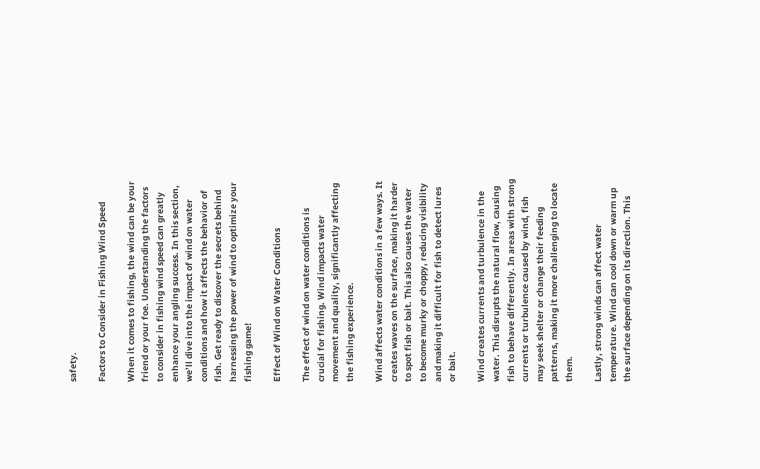safety.

Factors to Consider in Fishing Wind Speed

When it comes to fishing, the wind can be your friend or your foe. Understanding the factors to consider in fishing wind speed can greatly enhance your angling success. In this section, we’ll dive into the impact of wind on water conditions and how it affects the behavior of fish. Get ready to discover the secrets behind harnessing the power of wind to optimize your fishing game!

Effect of Wind on Water Conditions

The effect of wind on water conditions is crucial for fishing. Wind impacts water movement and quality, significantly affecting the fishing experience.

Wind affects water conditions in a few ways. It creates waves on the surface, making it harder to spot fish or bait. This also causes the water to become murky or choppy, reducing visibility and making it difficult for fish to detect lures or bait.

Wind creates currents and turbulence in the water. This disrupts the natural flow, causing fish to behave differently. In areas with strong currents or turbulence caused by wind, fish may seek shelter or change their feeding patterns, making it more challenging to locate them.

Lastly, strong winds can affect water temperature. Wind can cool down or warm up the surface depending on its direction. This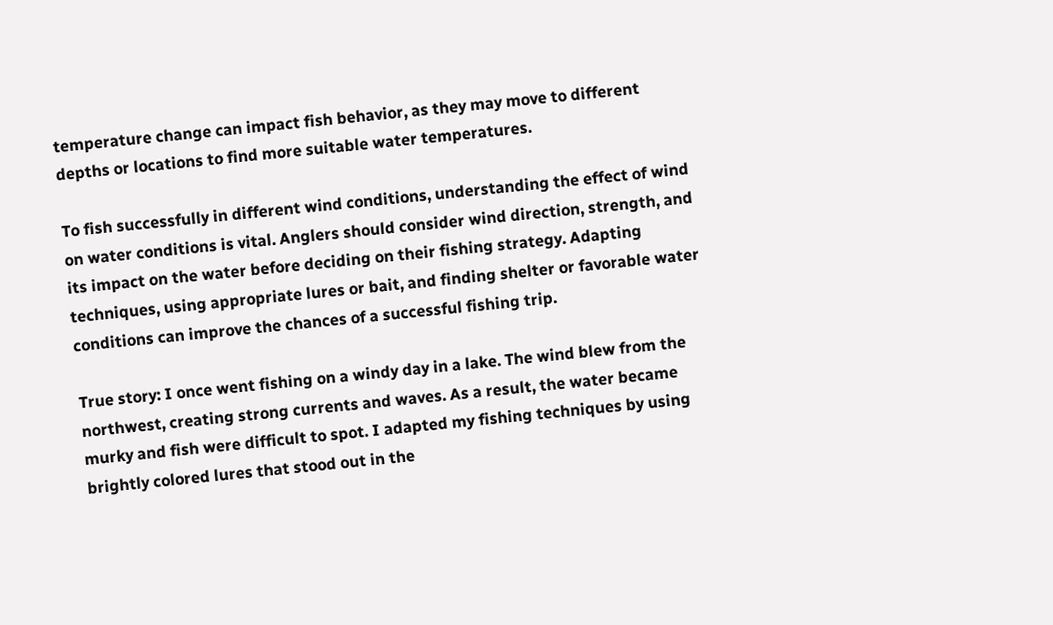temperature change can impact fish behavior, as they may move to different depths or locations to find more suitable water temperatures.

To fish successfully in different wind conditions, understanding the effect of wind on water conditions is vital. Anglers should consider wind direction, strength, and its impact on the water before deciding on their fishing strategy. Adapting techniques, using appropriate lures or bait, and finding shelter or favorable water conditions can improve the chances of a successful fishing trip.

True story: I once went fishing on a windy day in a lake. The wind blew from the northwest, creating strong currents and waves. As a result, the water became murky and fish were difficult to spot. I adapted my fishing techniques by using brightly colored lures that stood out in the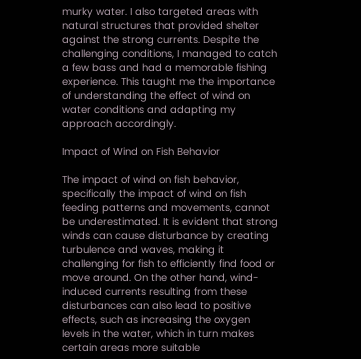murky water. I also targeted areas with natural structures that provided shelter against the strong currents. Despite the challenging conditions, I managed to catch a few bass and had a memorable fishing experience. This taught me the importance of understanding the effect of wind on water conditions and adapting my approach accordingly.

Impact of Wind on Fish Behavior

The impact of wind on fish behavior, specifically the impact of wind on fish feeding patterns and movements, cannot be underestimated. It is evident that strong winds can cause disturbance by creating turbulence and waves, making it challenging for fish to efficiently find food or move around. On the other hand, wind-induced currents resulting from these disturbances can also lead to positive effects, such as increasing the oxygen levels in the water, which in turn makes certain areas more suitable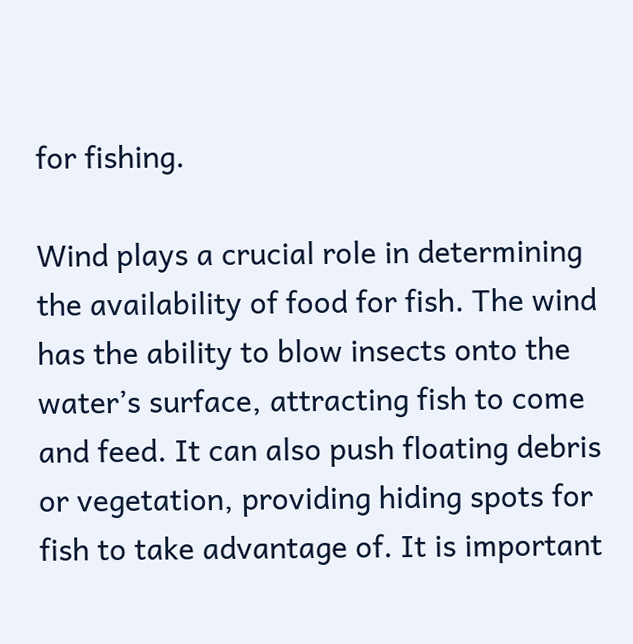for fishing.

Wind plays a crucial role in determining the availability of food for fish. The wind has the ability to blow insects onto the water’s surface, attracting fish to come and feed. It can also push floating debris or vegetation, providing hiding spots for fish to take advantage of. It is important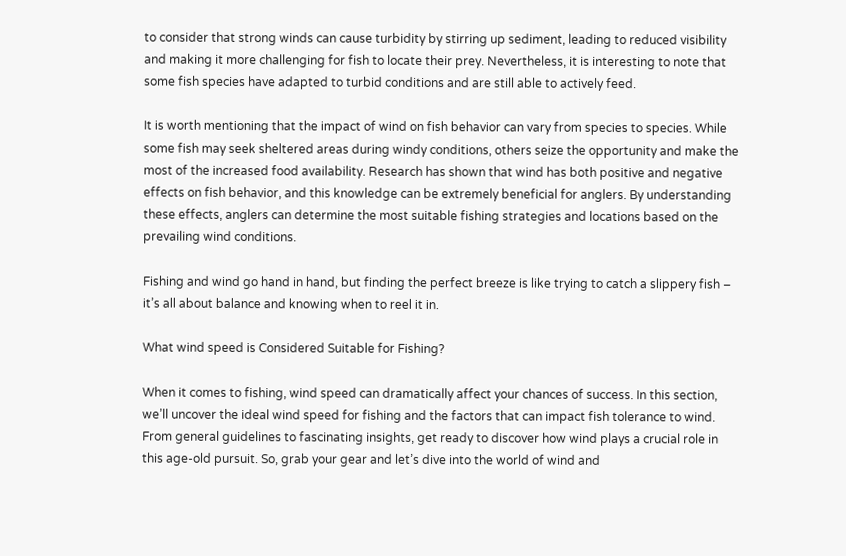to consider that strong winds can cause turbidity by stirring up sediment, leading to reduced visibility and making it more challenging for fish to locate their prey. Nevertheless, it is interesting to note that some fish species have adapted to turbid conditions and are still able to actively feed.

It is worth mentioning that the impact of wind on fish behavior can vary from species to species. While some fish may seek sheltered areas during windy conditions, others seize the opportunity and make the most of the increased food availability. Research has shown that wind has both positive and negative effects on fish behavior, and this knowledge can be extremely beneficial for anglers. By understanding these effects, anglers can determine the most suitable fishing strategies and locations based on the prevailing wind conditions.

Fishing and wind go hand in hand, but finding the perfect breeze is like trying to catch a slippery fish – it’s all about balance and knowing when to reel it in.

What wind speed is Considered Suitable for Fishing?

When it comes to fishing, wind speed can dramatically affect your chances of success. In this section, we’ll uncover the ideal wind speed for fishing and the factors that can impact fish tolerance to wind. From general guidelines to fascinating insights, get ready to discover how wind plays a crucial role in this age-old pursuit. So, grab your gear and let’s dive into the world of wind and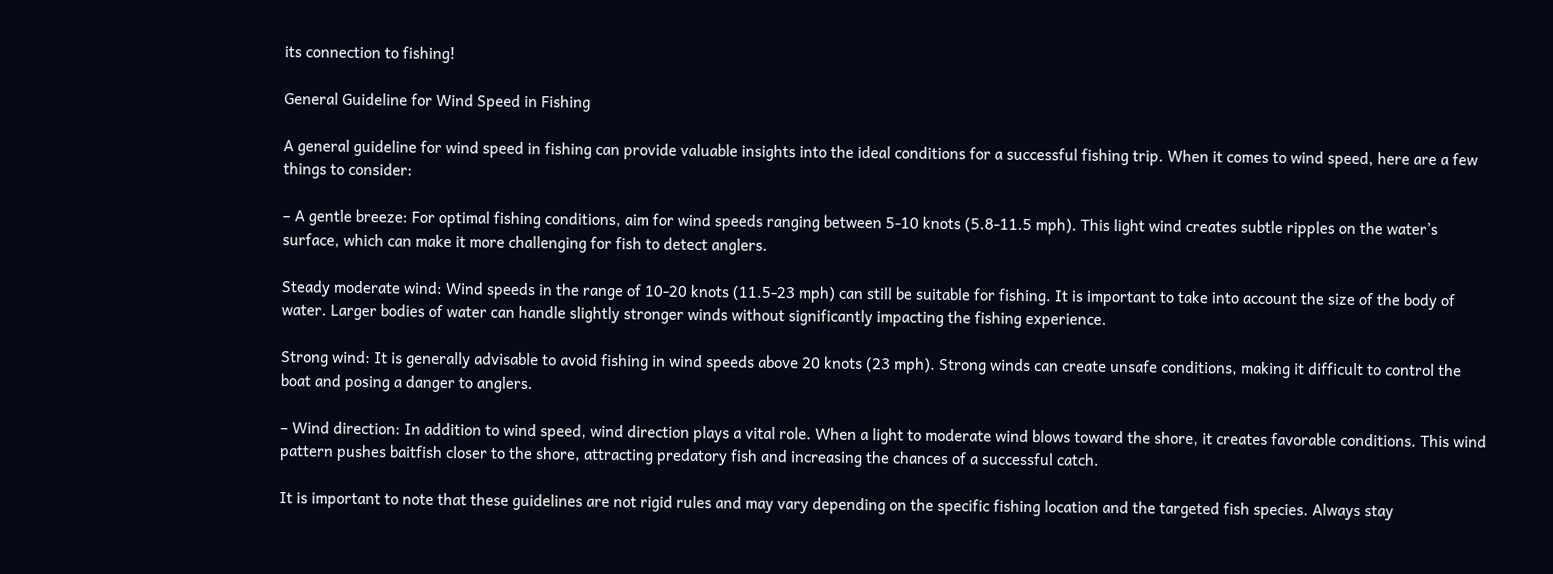its connection to fishing!

General Guideline for Wind Speed in Fishing

A general guideline for wind speed in fishing can provide valuable insights into the ideal conditions for a successful fishing trip. When it comes to wind speed, here are a few things to consider:

– A gentle breeze: For optimal fishing conditions, aim for wind speeds ranging between 5-10 knots (5.8-11.5 mph). This light wind creates subtle ripples on the water’s surface, which can make it more challenging for fish to detect anglers.

Steady moderate wind: Wind speeds in the range of 10-20 knots (11.5-23 mph) can still be suitable for fishing. It is important to take into account the size of the body of water. Larger bodies of water can handle slightly stronger winds without significantly impacting the fishing experience.

Strong wind: It is generally advisable to avoid fishing in wind speeds above 20 knots (23 mph). Strong winds can create unsafe conditions, making it difficult to control the boat and posing a danger to anglers.

– Wind direction: In addition to wind speed, wind direction plays a vital role. When a light to moderate wind blows toward the shore, it creates favorable conditions. This wind pattern pushes baitfish closer to the shore, attracting predatory fish and increasing the chances of a successful catch.

It is important to note that these guidelines are not rigid rules and may vary depending on the specific fishing location and the targeted fish species. Always stay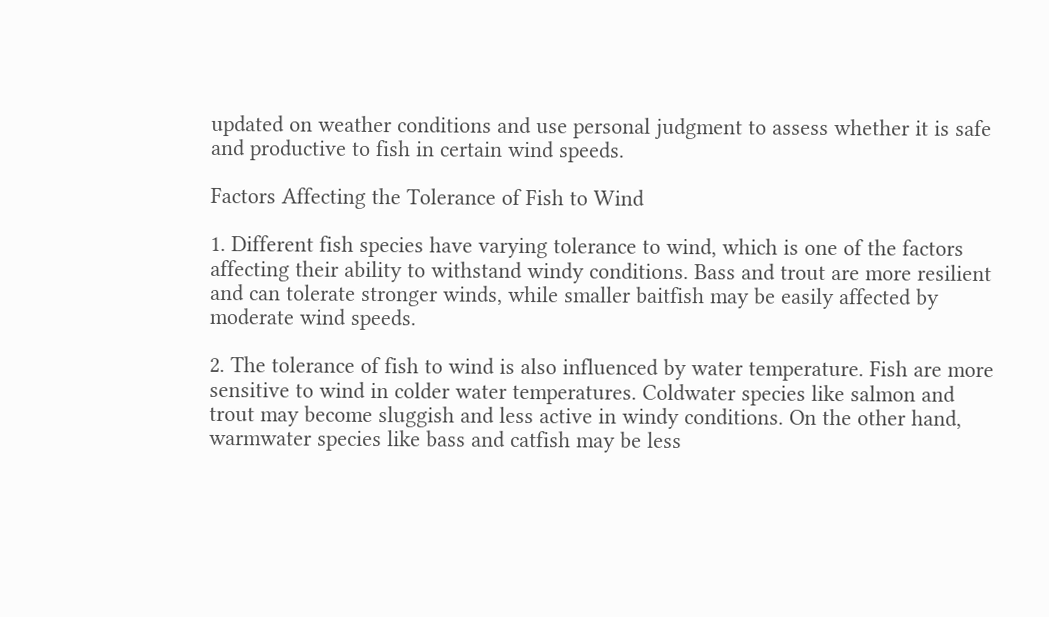updated on weather conditions and use personal judgment to assess whether it is safe and productive to fish in certain wind speeds.

Factors Affecting the Tolerance of Fish to Wind

1. Different fish species have varying tolerance to wind, which is one of the factors affecting their ability to withstand windy conditions. Bass and trout are more resilient and can tolerate stronger winds, while smaller baitfish may be easily affected by moderate wind speeds.

2. The tolerance of fish to wind is also influenced by water temperature. Fish are more sensitive to wind in colder water temperatures. Coldwater species like salmon and trout may become sluggish and less active in windy conditions. On the other hand, warmwater species like bass and catfish may be less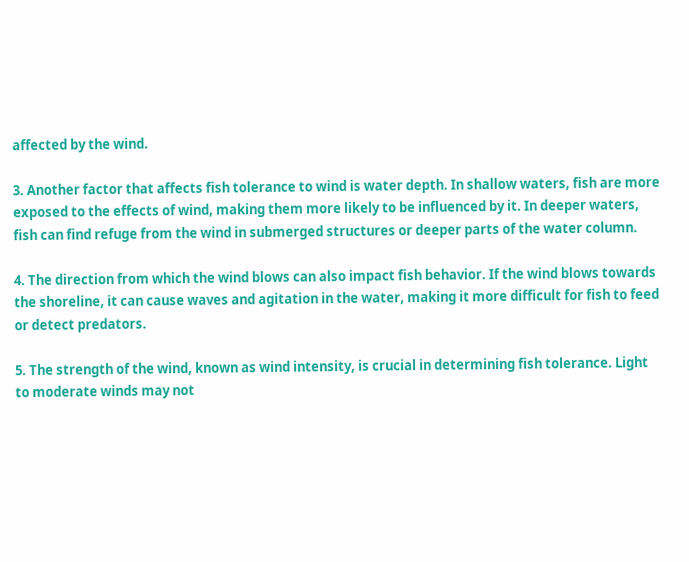affected by the wind.

3. Another factor that affects fish tolerance to wind is water depth. In shallow waters, fish are more exposed to the effects of wind, making them more likely to be influenced by it. In deeper waters, fish can find refuge from the wind in submerged structures or deeper parts of the water column.

4. The direction from which the wind blows can also impact fish behavior. If the wind blows towards the shoreline, it can cause waves and agitation in the water, making it more difficult for fish to feed or detect predators.

5. The strength of the wind, known as wind intensity, is crucial in determining fish tolerance. Light to moderate winds may not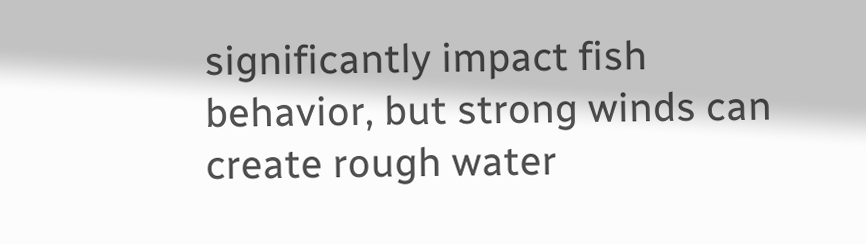significantly impact fish behavior, but strong winds can create rough water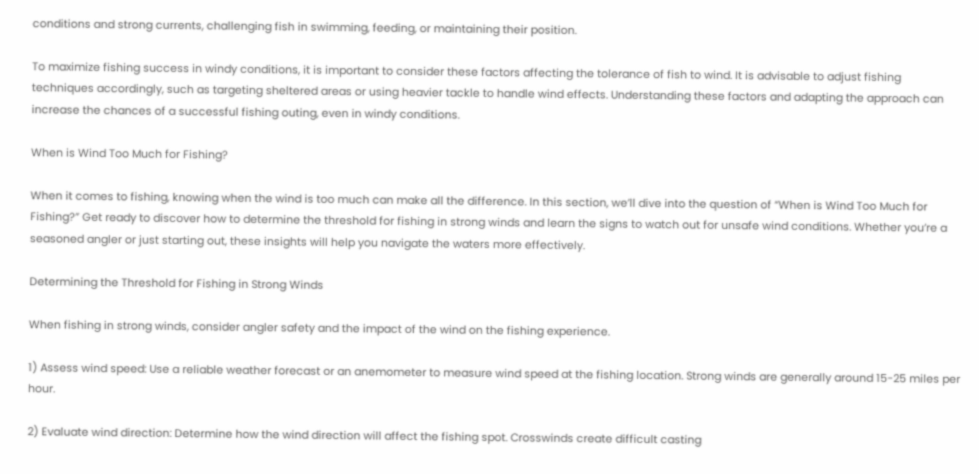conditions and strong currents, challenging fish in swimming, feeding, or maintaining their position.

To maximize fishing success in windy conditions, it is important to consider these factors affecting the tolerance of fish to wind. It is advisable to adjust fishing techniques accordingly, such as targeting sheltered areas or using heavier tackle to handle wind effects. Understanding these factors and adapting the approach can increase the chances of a successful fishing outing, even in windy conditions.

When is Wind Too Much for Fishing?

When it comes to fishing, knowing when the wind is too much can make all the difference. In this section, we’ll dive into the question of “When is Wind Too Much for Fishing?” Get ready to discover how to determine the threshold for fishing in strong winds and learn the signs to watch out for unsafe wind conditions. Whether you’re a seasoned angler or just starting out, these insights will help you navigate the waters more effectively.

Determining the Threshold for Fishing in Strong Winds

When fishing in strong winds, consider angler safety and the impact of the wind on the fishing experience.

1) Assess wind speed: Use a reliable weather forecast or an anemometer to measure wind speed at the fishing location. Strong winds are generally around 15-25 miles per hour.

2) Evaluate wind direction: Determine how the wind direction will affect the fishing spot. Crosswinds create difficult casting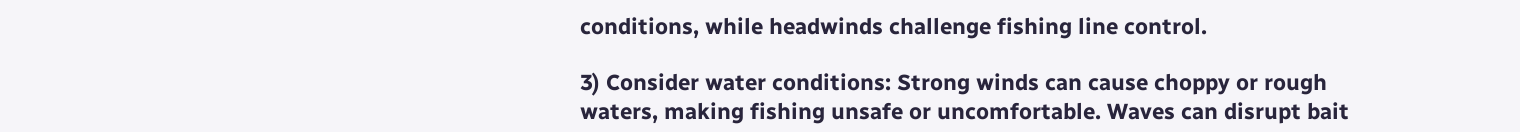conditions, while headwinds challenge fishing line control.

3) Consider water conditions: Strong winds can cause choppy or rough waters, making fishing unsafe or uncomfortable. Waves can disrupt bait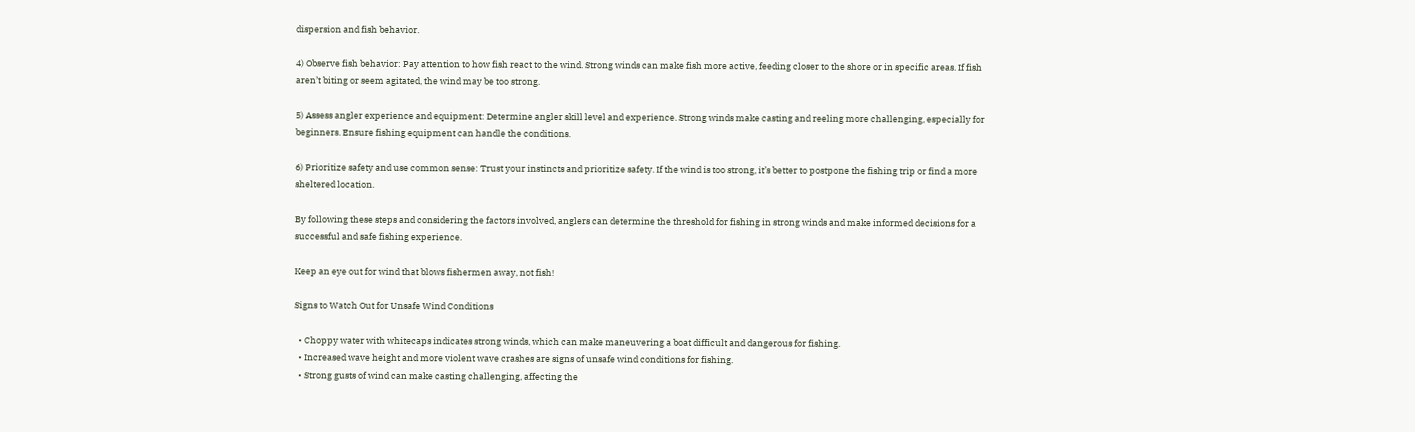dispersion and fish behavior.

4) Observe fish behavior: Pay attention to how fish react to the wind. Strong winds can make fish more active, feeding closer to the shore or in specific areas. If fish aren’t biting or seem agitated, the wind may be too strong.

5) Assess angler experience and equipment: Determine angler skill level and experience. Strong winds make casting and reeling more challenging, especially for beginners. Ensure fishing equipment can handle the conditions.

6) Prioritize safety and use common sense: Trust your instincts and prioritize safety. If the wind is too strong, it’s better to postpone the fishing trip or find a more sheltered location.

By following these steps and considering the factors involved, anglers can determine the threshold for fishing in strong winds and make informed decisions for a successful and safe fishing experience.

Keep an eye out for wind that blows fishermen away, not fish!

Signs to Watch Out for Unsafe Wind Conditions

  • Choppy water with whitecaps indicates strong winds, which can make maneuvering a boat difficult and dangerous for fishing.
  • Increased wave height and more violent wave crashes are signs of unsafe wind conditions for fishing.
  • Strong gusts of wind can make casting challenging, affecting the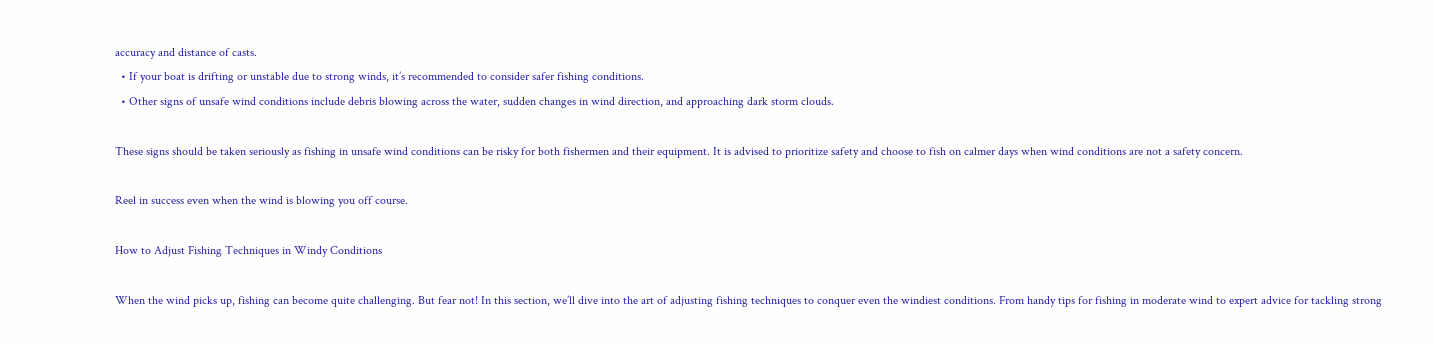accuracy and distance of casts.
  • If your boat is drifting or unstable due to strong winds, it’s recommended to consider safer fishing conditions.
  • Other signs of unsafe wind conditions include debris blowing across the water, sudden changes in wind direction, and approaching dark storm clouds.

These signs should be taken seriously as fishing in unsafe wind conditions can be risky for both fishermen and their equipment. It is advised to prioritize safety and choose to fish on calmer days when wind conditions are not a safety concern.

Reel in success even when the wind is blowing you off course.

How to Adjust Fishing Techniques in Windy Conditions

When the wind picks up, fishing can become quite challenging. But fear not! In this section, we’ll dive into the art of adjusting fishing techniques to conquer even the windiest conditions. From handy tips for fishing in moderate wind to expert advice for tackling strong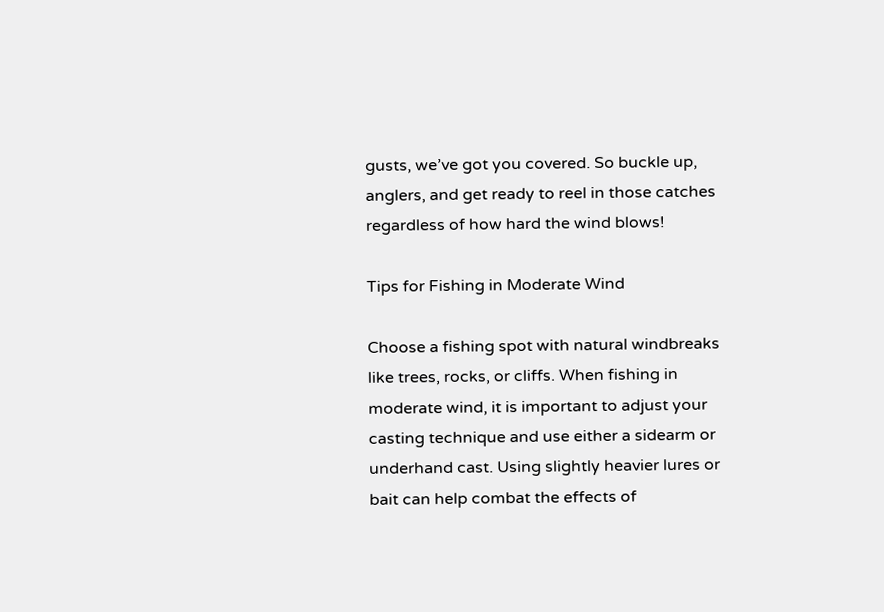gusts, we’ve got you covered. So buckle up, anglers, and get ready to reel in those catches regardless of how hard the wind blows!

Tips for Fishing in Moderate Wind

Choose a fishing spot with natural windbreaks like trees, rocks, or cliffs. When fishing in moderate wind, it is important to adjust your casting technique and use either a sidearm or underhand cast. Using slightly heavier lures or bait can help combat the effects of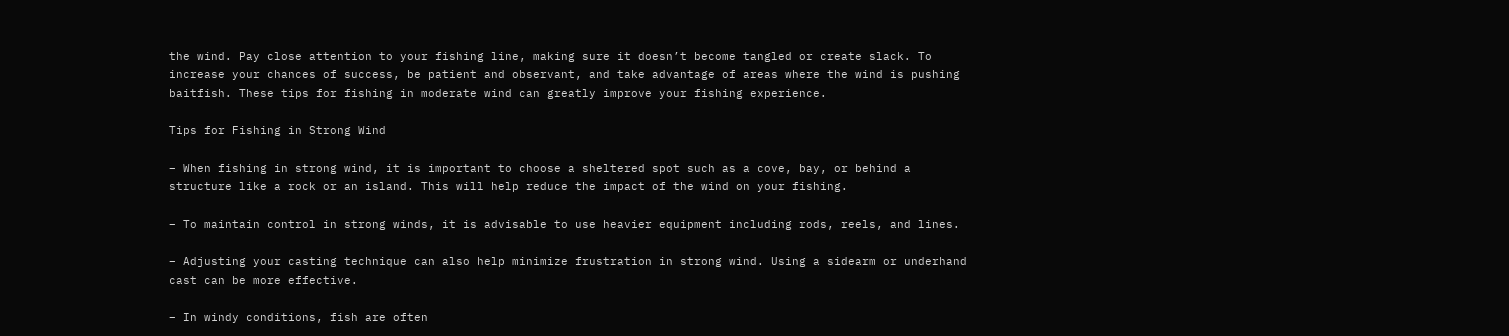the wind. Pay close attention to your fishing line, making sure it doesn’t become tangled or create slack. To increase your chances of success, be patient and observant, and take advantage of areas where the wind is pushing baitfish. These tips for fishing in moderate wind can greatly improve your fishing experience.

Tips for Fishing in Strong Wind

– When fishing in strong wind, it is important to choose a sheltered spot such as a cove, bay, or behind a structure like a rock or an island. This will help reduce the impact of the wind on your fishing.

– To maintain control in strong winds, it is advisable to use heavier equipment including rods, reels, and lines.

– Adjusting your casting technique can also help minimize frustration in strong wind. Using a sidearm or underhand cast can be more effective.

– In windy conditions, fish are often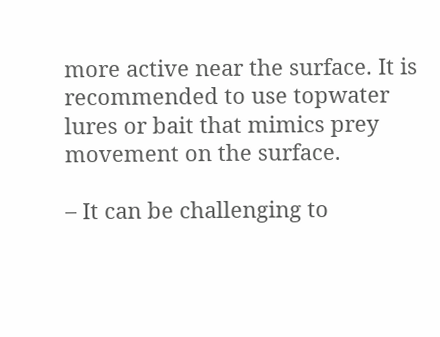more active near the surface. It is recommended to use topwater lures or bait that mimics prey movement on the surface.

– It can be challenging to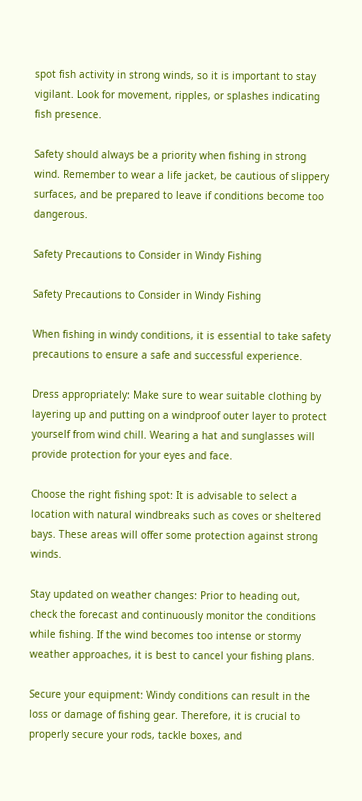spot fish activity in strong winds, so it is important to stay vigilant. Look for movement, ripples, or splashes indicating fish presence.

Safety should always be a priority when fishing in strong wind. Remember to wear a life jacket, be cautious of slippery surfaces, and be prepared to leave if conditions become too dangerous.

Safety Precautions to Consider in Windy Fishing

Safety Precautions to Consider in Windy Fishing

When fishing in windy conditions, it is essential to take safety precautions to ensure a safe and successful experience.

Dress appropriately: Make sure to wear suitable clothing by layering up and putting on a windproof outer layer to protect yourself from wind chill. Wearing a hat and sunglasses will provide protection for your eyes and face.

Choose the right fishing spot: It is advisable to select a location with natural windbreaks such as coves or sheltered bays. These areas will offer some protection against strong winds.

Stay updated on weather changes: Prior to heading out, check the forecast and continuously monitor the conditions while fishing. If the wind becomes too intense or stormy weather approaches, it is best to cancel your fishing plans.

Secure your equipment: Windy conditions can result in the loss or damage of fishing gear. Therefore, it is crucial to properly secure your rods, tackle boxes, and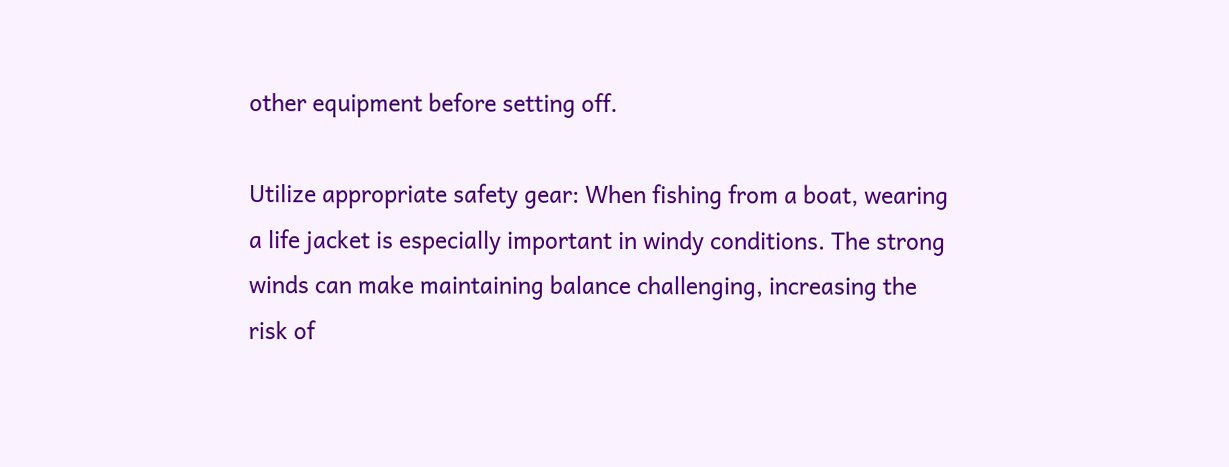other equipment before setting off.

Utilize appropriate safety gear: When fishing from a boat, wearing a life jacket is especially important in windy conditions. The strong winds can make maintaining balance challenging, increasing the risk of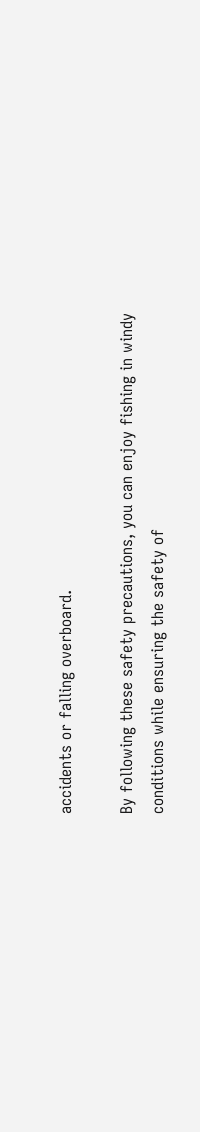accidents or falling overboard.

By following these safety precautions, you can enjoy fishing in windy conditions while ensuring the safety of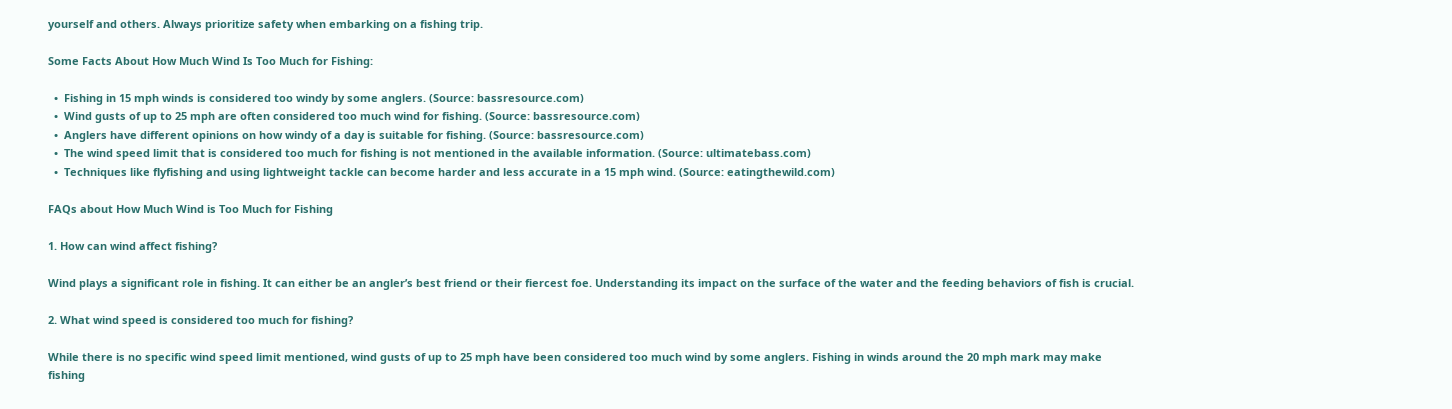yourself and others. Always prioritize safety when embarking on a fishing trip.

Some Facts About How Much Wind Is Too Much for Fishing:

  •  Fishing in 15 mph winds is considered too windy by some anglers. (Source: bassresource.com)
  •  Wind gusts of up to 25 mph are often considered too much wind for fishing. (Source: bassresource.com)
  •  Anglers have different opinions on how windy of a day is suitable for fishing. (Source: bassresource.com)
  •  The wind speed limit that is considered too much for fishing is not mentioned in the available information. (Source: ultimatebass.com)
  •  Techniques like flyfishing and using lightweight tackle can become harder and less accurate in a 15 mph wind. (Source: eatingthewild.com)

FAQs about How Much Wind is Too Much for Fishing

1. How can wind affect fishing?

Wind plays a significant role in fishing. It can either be an angler’s best friend or their fiercest foe. Understanding its impact on the surface of the water and the feeding behaviors of fish is crucial.

2. What wind speed is considered too much for fishing?

While there is no specific wind speed limit mentioned, wind gusts of up to 25 mph have been considered too much wind by some anglers. Fishing in winds around the 20 mph mark may make fishing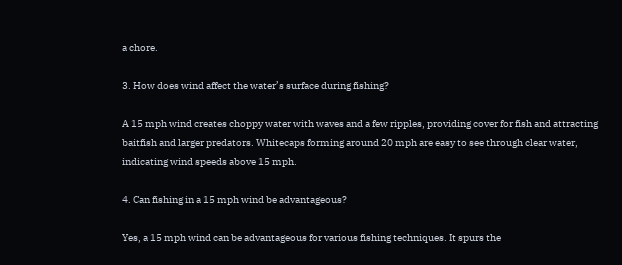a chore.

3. How does wind affect the water’s surface during fishing?

A 15 mph wind creates choppy water with waves and a few ripples, providing cover for fish and attracting baitfish and larger predators. Whitecaps forming around 20 mph are easy to see through clear water, indicating wind speeds above 15 mph.

4. Can fishing in a 15 mph wind be advantageous?

Yes, a 15 mph wind can be advantageous for various fishing techniques. It spurs the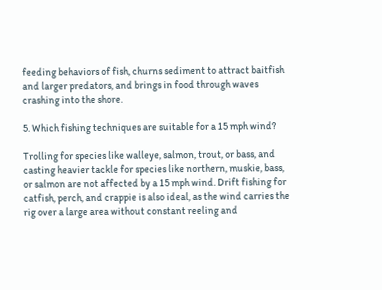feeding behaviors of fish, churns sediment to attract baitfish and larger predators, and brings in food through waves crashing into the shore.

5. Which fishing techniques are suitable for a 15 mph wind?

Trolling for species like walleye, salmon, trout, or bass, and casting heavier tackle for species like northern, muskie, bass, or salmon are not affected by a 15 mph wind. Drift fishing for catfish, perch, and crappie is also ideal, as the wind carries the rig over a large area without constant reeling and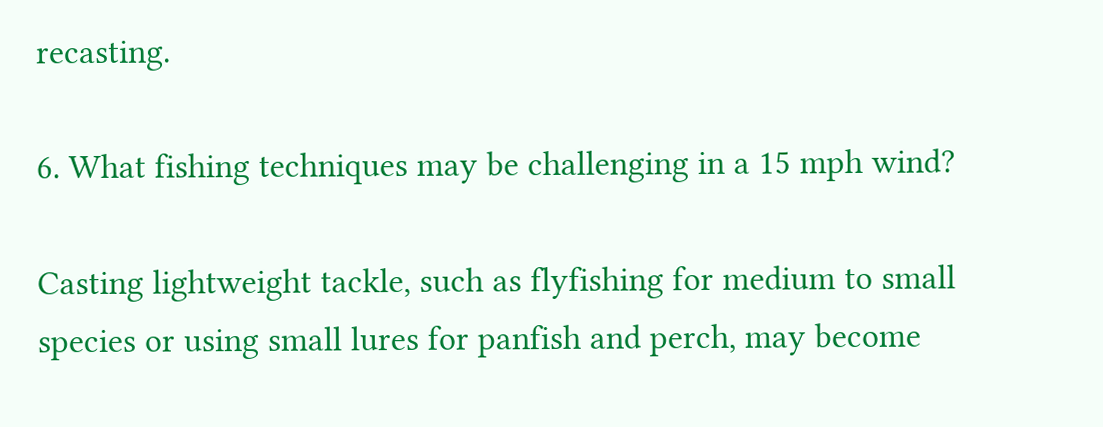recasting.

6. What fishing techniques may be challenging in a 15 mph wind?

Casting lightweight tackle, such as flyfishing for medium to small species or using small lures for panfish and perch, may become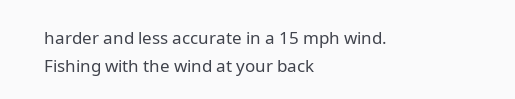harder and less accurate in a 15 mph wind. Fishing with the wind at your back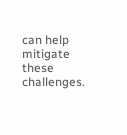can help mitigate these challenges.